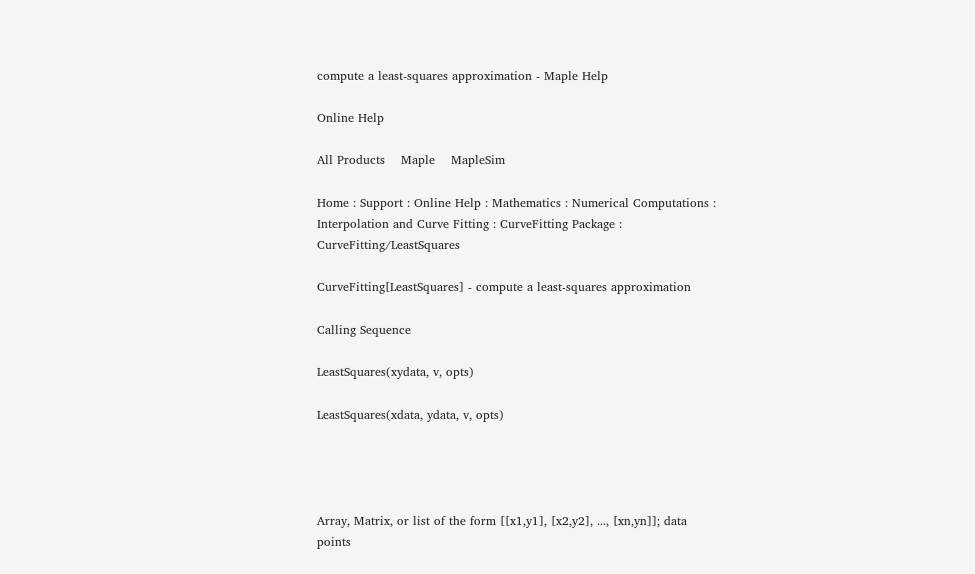compute a least-squares approximation - Maple Help

Online Help

All Products    Maple    MapleSim

Home : Support : Online Help : Mathematics : Numerical Computations : Interpolation and Curve Fitting : CurveFitting Package : CurveFitting/LeastSquares

CurveFitting[LeastSquares] - compute a least-squares approximation

Calling Sequence

LeastSquares(xydata, v, opts)

LeastSquares(xdata, ydata, v, opts)




Array, Matrix, or list of the form [[x1,y1], [x2,y2], ..., [xn,yn]]; data points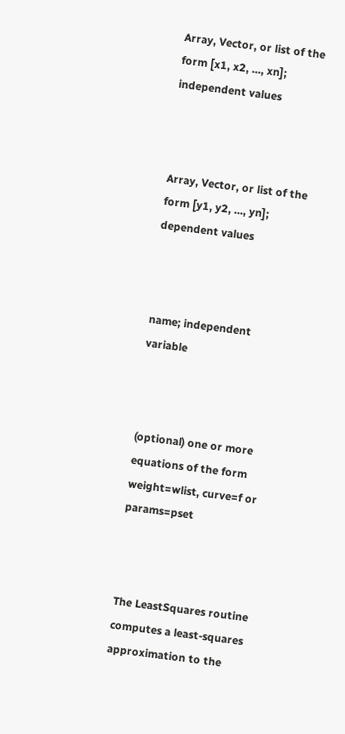Array, Vector, or list of the form [x1, x2, ..., xn]; independent values



Array, Vector, or list of the form [y1, y2, ..., yn]; dependent values



name; independent variable



(optional) one or more equations of the form weight=wlist, curve=f or params=pset



The LeastSquares routine computes a least-squares approximation to the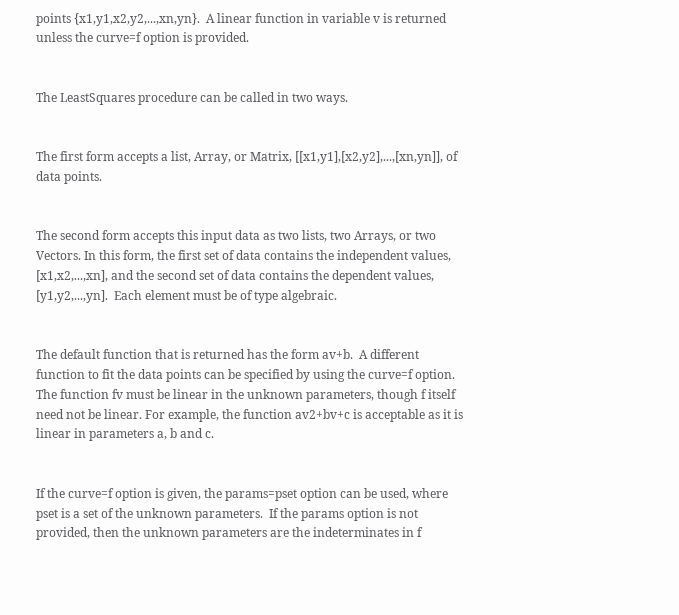points {x1,y1,x2,y2,...,xn,yn}.  A linear function in variable v is returned unless the curve=f option is provided.


The LeastSquares procedure can be called in two ways.


The first form accepts a list, Array, or Matrix, [[x1,y1],[x2,y2],...,[xn,yn]], of data points.


The second form accepts this input data as two lists, two Arrays, or two Vectors. In this form, the first set of data contains the independent values, [x1,x2,...,xn], and the second set of data contains the dependent values, [y1,y2,...,yn].  Each element must be of type algebraic.


The default function that is returned has the form av+b.  A different function to fit the data points can be specified by using the curve=f option.  The function fv must be linear in the unknown parameters, though f itself need not be linear. For example, the function av2+bv+c is acceptable as it is linear in parameters a, b and c.


If the curve=f option is given, the params=pset option can be used, where pset is a set of the unknown parameters.  If the params option is not provided, then the unknown parameters are the indeterminates in f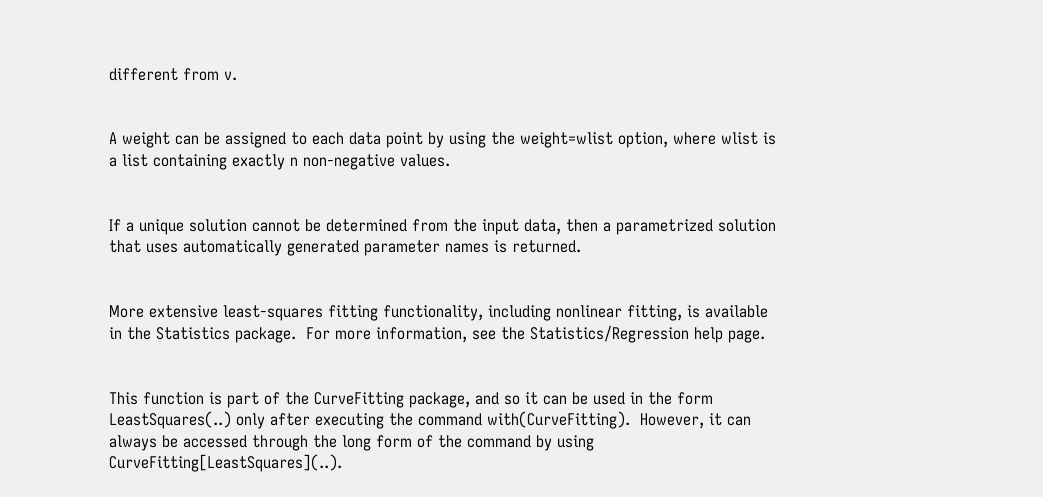different from v.


A weight can be assigned to each data point by using the weight=wlist option, where wlist is a list containing exactly n non-negative values.


If a unique solution cannot be determined from the input data, then a parametrized solution that uses automatically generated parameter names is returned.


More extensive least-squares fitting functionality, including nonlinear fitting, is available in the Statistics package.  For more information, see the Statistics/Regression help page.


This function is part of the CurveFitting package, and so it can be used in the form LeastSquares(..) only after executing the command with(CurveFitting).  However, it can always be accessed through the long form of the command by using CurveFitting[LeastSquares](..).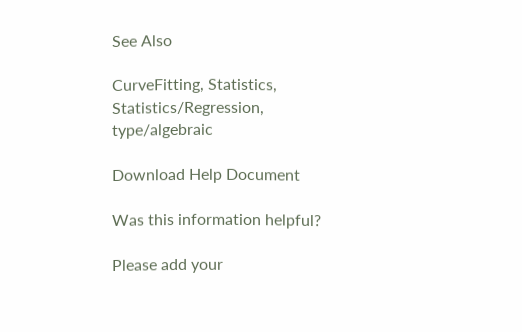See Also

CurveFitting, Statistics, Statistics/Regression, type/algebraic

Download Help Document

Was this information helpful?

Please add your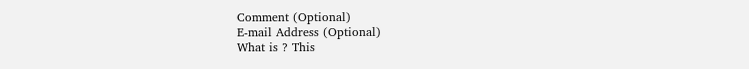Comment (Optional)
E-mail Address (Optional)
What is ? This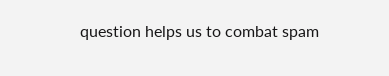question helps us to combat spam